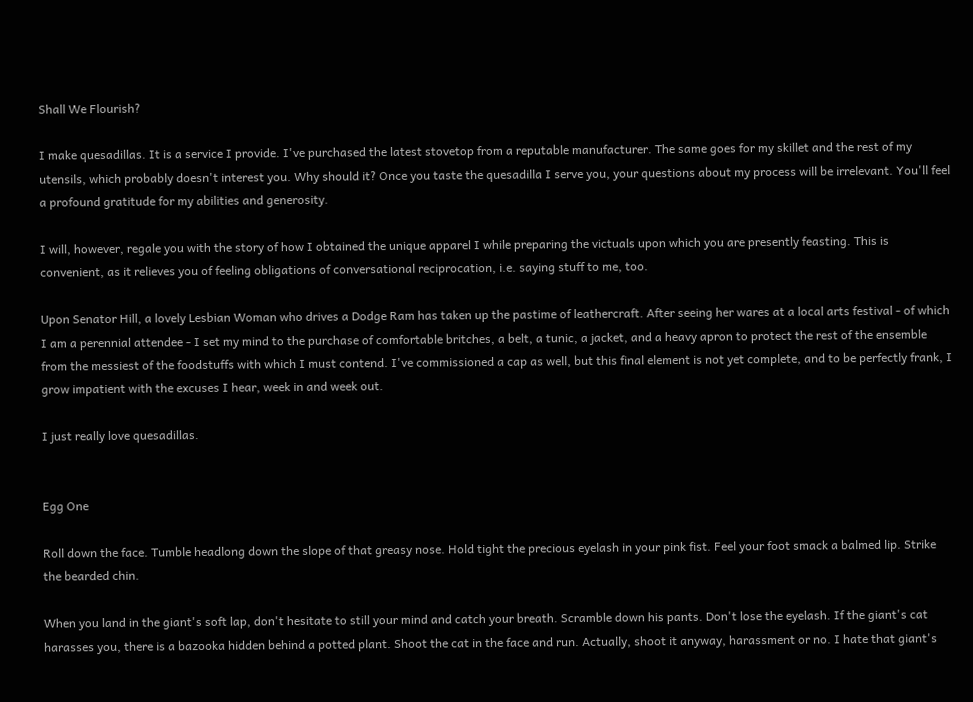Shall We Flourish?

I make quesadillas. It is a service I provide. I've purchased the latest stovetop from a reputable manufacturer. The same goes for my skillet and the rest of my utensils, which probably doesn't interest you. Why should it? Once you taste the quesadilla I serve you, your questions about my process will be irrelevant. You'll feel a profound gratitude for my abilities and generosity.

I will, however, regale you with the story of how I obtained the unique apparel I while preparing the victuals upon which you are presently feasting. This is convenient, as it relieves you of feeling obligations of conversational reciprocation, i.e. saying stuff to me, too.

Upon Senator Hill, a lovely Lesbian Woman who drives a Dodge Ram has taken up the pastime of leathercraft. After seeing her wares at a local arts festival - of which I am a perennial attendee - I set my mind to the purchase of comfortable britches, a belt, a tunic, a jacket, and a heavy apron to protect the rest of the ensemble from the messiest of the foodstuffs with which I must contend. I've commissioned a cap as well, but this final element is not yet complete, and to be perfectly frank, I grow impatient with the excuses I hear, week in and week out.

I just really love quesadillas.


Egg One

Roll down the face. Tumble headlong down the slope of that greasy nose. Hold tight the precious eyelash in your pink fist. Feel your foot smack a balmed lip. Strike the bearded chin.

When you land in the giant's soft lap, don't hesitate to still your mind and catch your breath. Scramble down his pants. Don't lose the eyelash. If the giant's cat harasses you, there is a bazooka hidden behind a potted plant. Shoot the cat in the face and run. Actually, shoot it anyway, harassment or no. I hate that giant's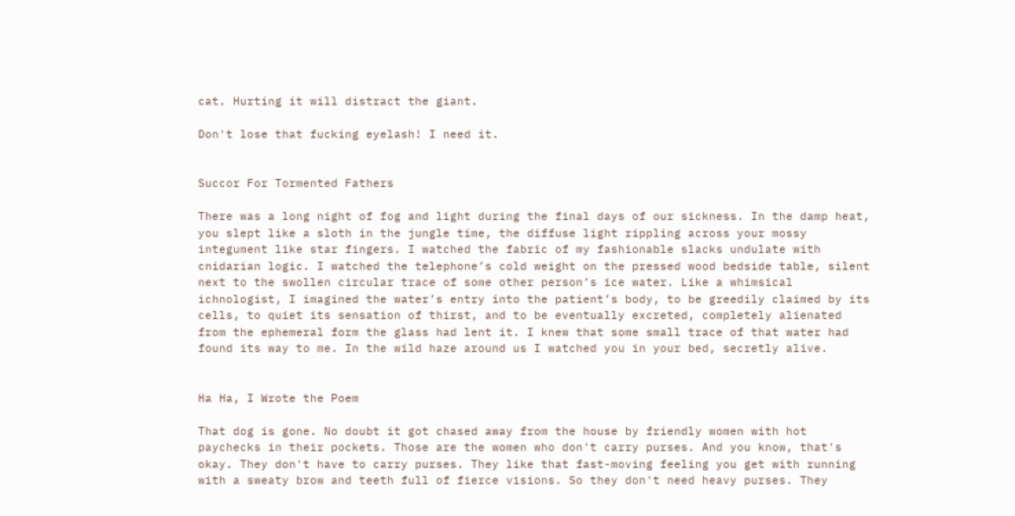cat. Hurting it will distract the giant.

Don't lose that fucking eyelash! I need it.


Succor For Tormented Fathers

There was a long night of fog and light during the final days of our sickness. In the damp heat, you slept like a sloth in the jungle time, the diffuse light rippling across your mossy integument like star fingers. I watched the fabric of my fashionable slacks undulate with cnidarian logic. I watched the telephone’s cold weight on the pressed wood bedside table, silent next to the swollen circular trace of some other person’s ice water. Like a whimsical ichnologist, I imagined the water’s entry into the patient’s body, to be greedily claimed by its cells, to quiet its sensation of thirst, and to be eventually excreted, completely alienated from the ephemeral form the glass had lent it. I knew that some small trace of that water had found its way to me. In the wild haze around us I watched you in your bed, secretly alive.


Ha Ha, I Wrote the Poem

That dog is gone. No doubt it got chased away from the house by friendly women with hot paychecks in their pockets. Those are the women who don't carry purses. And you know, that's okay. They don't have to carry purses. They like that fast-moving feeling you get with running with a sweaty brow and teeth full of fierce visions. So they don't need heavy purses. They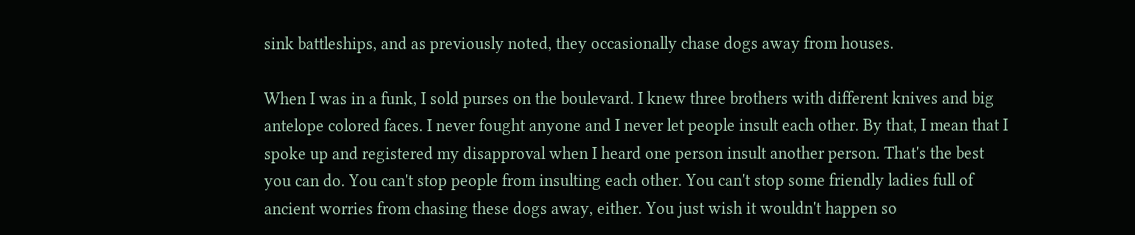sink battleships, and as previously noted, they occasionally chase dogs away from houses.

When I was in a funk, I sold purses on the boulevard. I knew three brothers with different knives and big antelope colored faces. I never fought anyone and I never let people insult each other. By that, I mean that I spoke up and registered my disapproval when I heard one person insult another person. That's the best you can do. You can't stop people from insulting each other. You can't stop some friendly ladies full of ancient worries from chasing these dogs away, either. You just wish it wouldn't happen so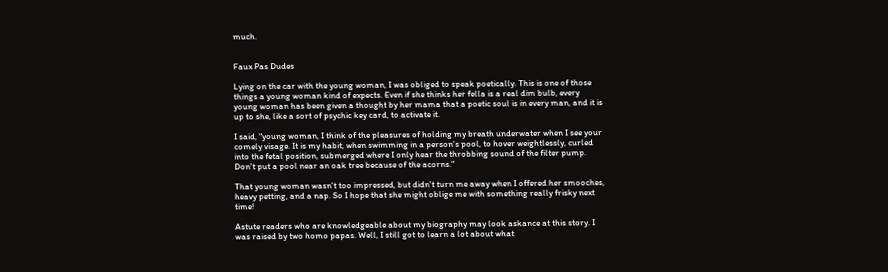much.


Faux Pas Dudes

Lying on the car with the young woman, I was obliged to speak poetically. This is one of those things a young woman kind of expects. Even if she thinks her fella is a real dim bulb, every young woman has been given a thought by her mama that a poetic soul is in every man, and it is up to she, like a sort of psychic key card, to activate it.

I said, "young woman, I think of the pleasures of holding my breath underwater when I see your comely visage. It is my habit, when swimming in a person's pool, to hover weightlessly, curled into the fetal position, submerged where I only hear the throbbing sound of the filter pump. Don't put a pool near an oak tree because of the acorns."

That young woman wasn't too impressed, but didn't turn me away when I offered her smooches, heavy petting, and a nap. So I hope that she might oblige me with something really frisky next time!

Astute readers who are knowledgeable about my biography may look askance at this story. I was raised by two homo papas. Well, I still got to learn a lot about what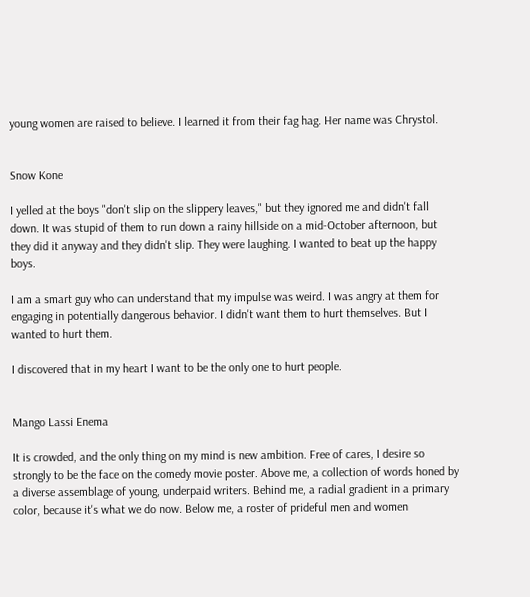young women are raised to believe. I learned it from their fag hag. Her name was Chrystol.


Snow Kone

I yelled at the boys "don't slip on the slippery leaves," but they ignored me and didn't fall down. It was stupid of them to run down a rainy hillside on a mid-October afternoon, but they did it anyway and they didn't slip. They were laughing. I wanted to beat up the happy boys.

I am a smart guy who can understand that my impulse was weird. I was angry at them for engaging in potentially dangerous behavior. I didn't want them to hurt themselves. But I wanted to hurt them.

I discovered that in my heart I want to be the only one to hurt people.


Mango Lassi Enema

It is crowded, and the only thing on my mind is new ambition. Free of cares, I desire so strongly to be the face on the comedy movie poster. Above me, a collection of words honed by a diverse assemblage of young, underpaid writers. Behind me, a radial gradient in a primary color, because it's what we do now. Below me, a roster of prideful men and women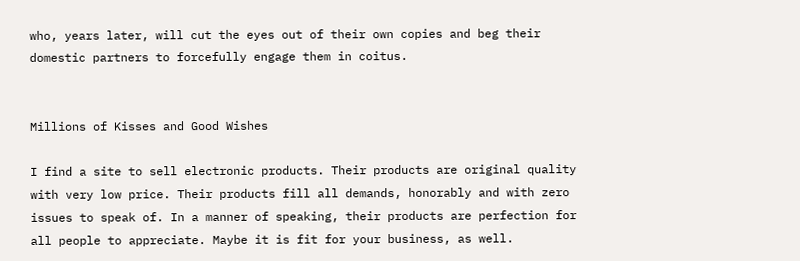who, years later, will cut the eyes out of their own copies and beg their domestic partners to forcefully engage them in coitus.


Millions of Kisses and Good Wishes

I find a site to sell electronic products. Their products are original quality with very low price. Their products fill all demands, honorably and with zero issues to speak of. In a manner of speaking, their products are perfection for all people to appreciate. Maybe it is fit for your business, as well.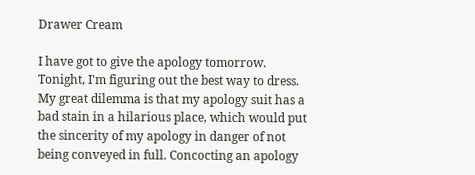Drawer Cream

I have got to give the apology tomorrow. Tonight, I'm figuring out the best way to dress. My great dilemma is that my apology suit has a bad stain in a hilarious place, which would put the sincerity of my apology in danger of not being conveyed in full. Concocting an apology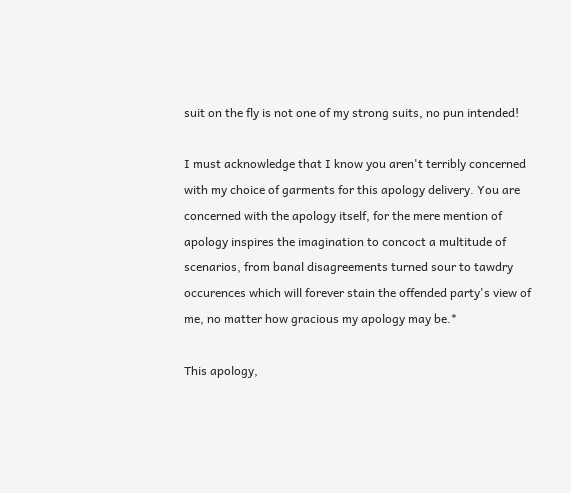suit on the fly is not one of my strong suits, no pun intended!

I must acknowledge that I know you aren't terribly concerned with my choice of garments for this apology delivery. You are concerned with the apology itself, for the mere mention of apology inspires the imagination to concoct a multitude of scenarios, from banal disagreements turned sour to tawdry occurences which will forever stain the offended party's view of me, no matter how gracious my apology may be.*

This apology,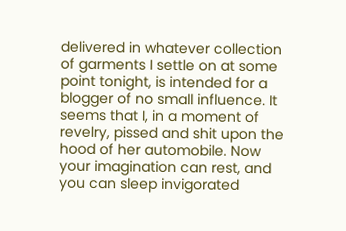delivered in whatever collection of garments I settle on at some point tonight, is intended for a blogger of no small influence. It seems that I, in a moment of revelry, pissed and shit upon the hood of her automobile. Now your imagination can rest, and you can sleep invigorated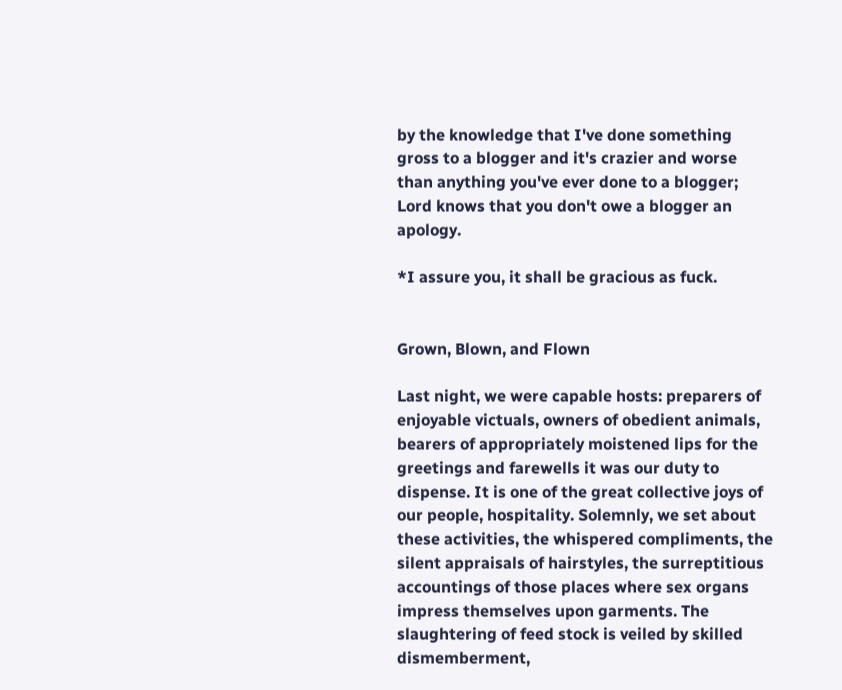by the knowledge that I've done something gross to a blogger and it's crazier and worse than anything you've ever done to a blogger; Lord knows that you don't owe a blogger an apology.

*I assure you, it shall be gracious as fuck.


Grown, Blown, and Flown

Last night, we were capable hosts: preparers of enjoyable victuals, owners of obedient animals, bearers of appropriately moistened lips for the greetings and farewells it was our duty to dispense. It is one of the great collective joys of our people, hospitality. Solemnly, we set about these activities, the whispered compliments, the silent appraisals of hairstyles, the surreptitious accountings of those places where sex organs impress themselves upon garments. The slaughtering of feed stock is veiled by skilled dismemberment,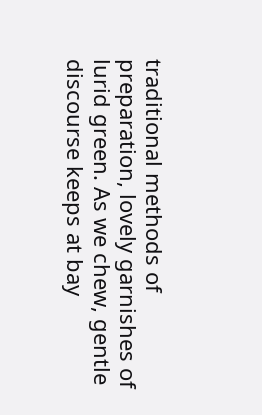traditional methods of preparation, lovely garnishes of lurid green. As we chew, gentle discourse keeps at bay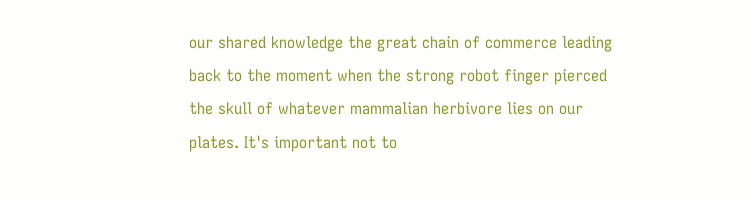our shared knowledge the great chain of commerce leading back to the moment when the strong robot finger pierced the skull of whatever mammalian herbivore lies on our plates. It's important not to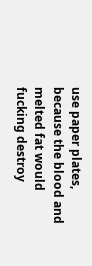use paper plates, because the blood and melted fat would fucking destroy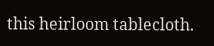this heirloom tablecloth.